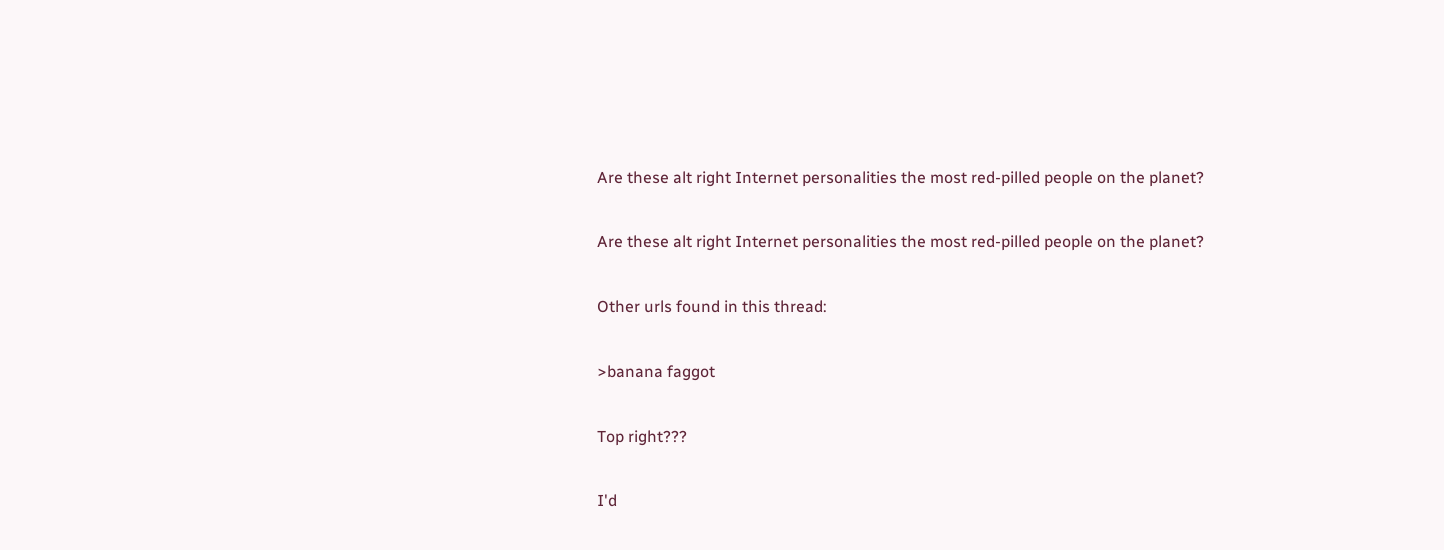Are these alt right Internet personalities the most red-pilled people on the planet?

Are these alt right Internet personalities the most red-pilled people on the planet?

Other urls found in this thread:

>banana faggot

Top right???

I'd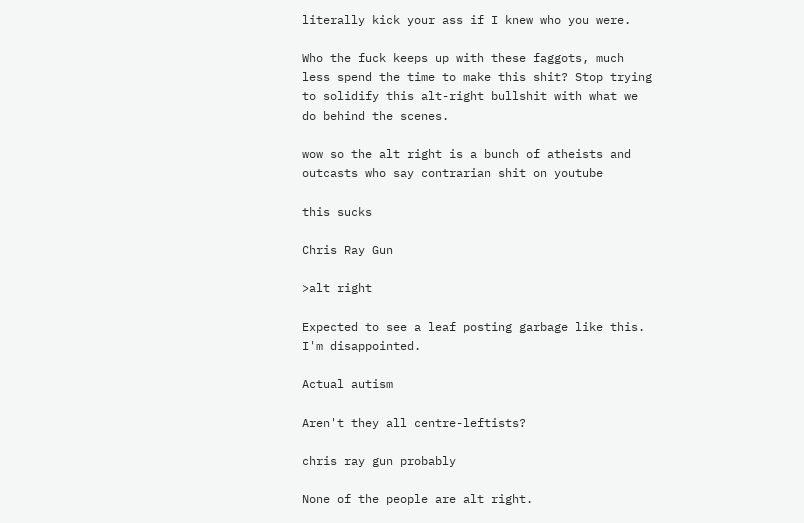literally kick your ass if I knew who you were.

Who the fuck keeps up with these faggots, much less spend the time to make this shit? Stop trying to solidify this alt-right bullshit with what we do behind the scenes.

wow so the alt right is a bunch of atheists and outcasts who say contrarian shit on youtube

this sucks

Chris Ray Gun

>alt right

Expected to see a leaf posting garbage like this. I'm disappointed.

Actual autism

Aren't they all centre-leftists?

chris ray gun probably

None of the people are alt right.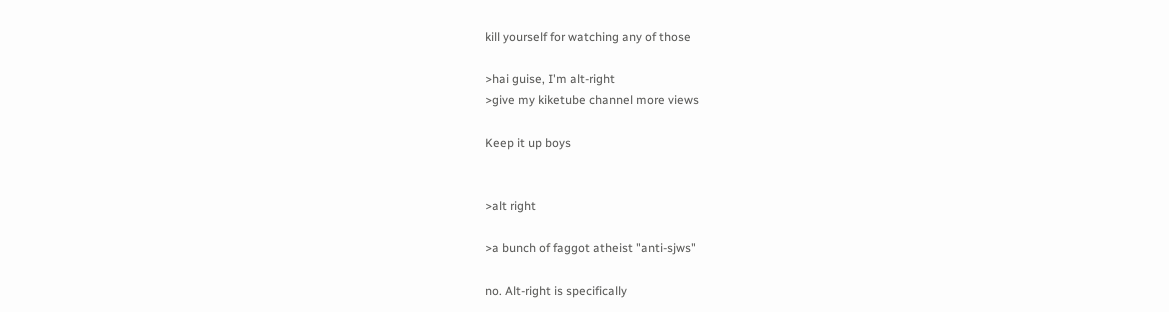kill yourself for watching any of those

>hai guise, I'm alt-right
>give my kiketube channel more views

Keep it up boys


>alt right

>a bunch of faggot atheist "anti-sjws"

no. Alt-right is specifically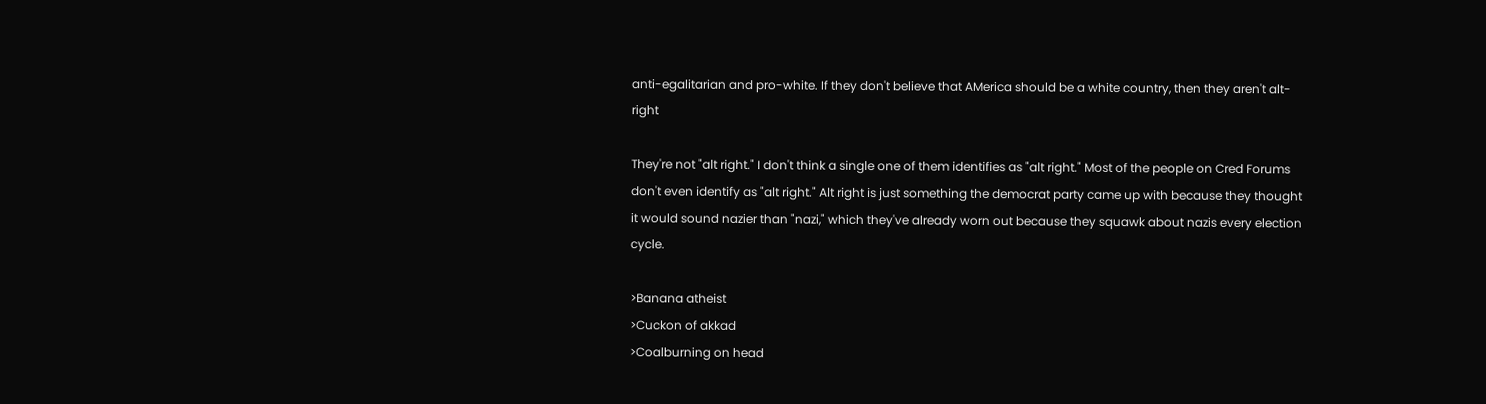anti-egalitarian and pro-white. If they don't believe that AMerica should be a white country, then they aren't alt-right

They're not "alt right." I don't think a single one of them identifies as "alt right." Most of the people on Cred Forums don't even identify as "alt right." Alt right is just something the democrat party came up with because they thought it would sound nazier than "nazi," which they've already worn out because they squawk about nazis every election cycle.

>Banana atheist
>Cuckon of akkad
>Coalburning on head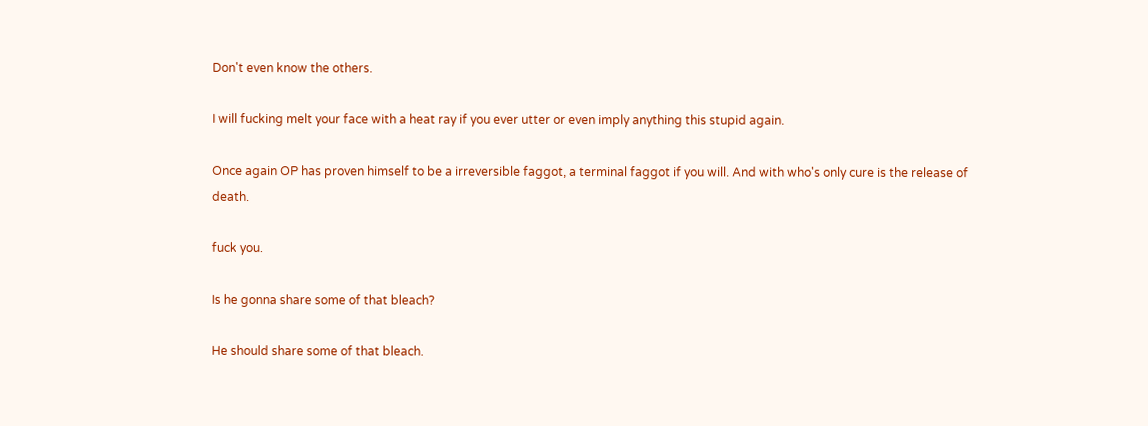Don't even know the others.

I will fucking melt your face with a heat ray if you ever utter or even imply anything this stupid again.

Once again OP has proven himself to be a irreversible faggot, a terminal faggot if you will. And with who's only cure is the release of death.

fuck you.

Is he gonna share some of that bleach?

He should share some of that bleach.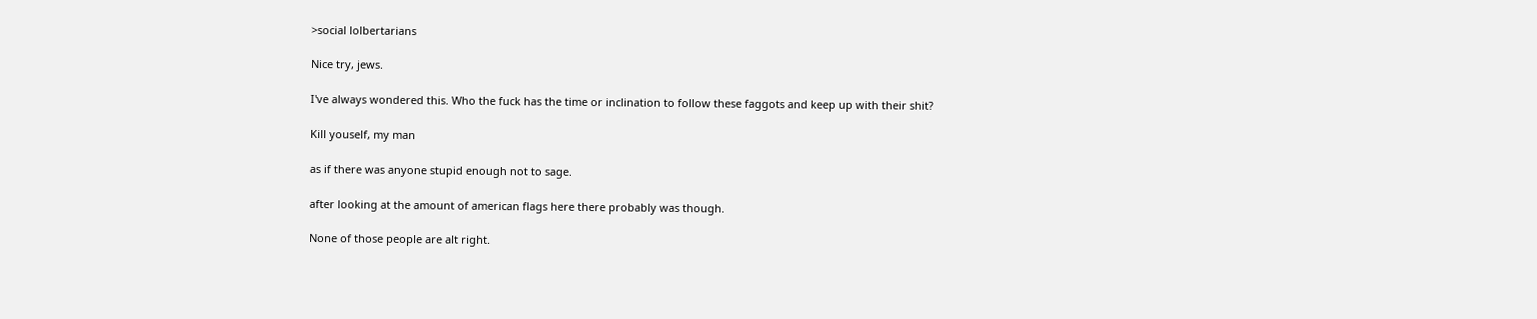>social lolbertarians

Nice try, jews.

I've always wondered this. Who the fuck has the time or inclination to follow these faggots and keep up with their shit?

Kill youself, my man

as if there was anyone stupid enough not to sage.

after looking at the amount of american flags here there probably was though.

None of those people are alt right.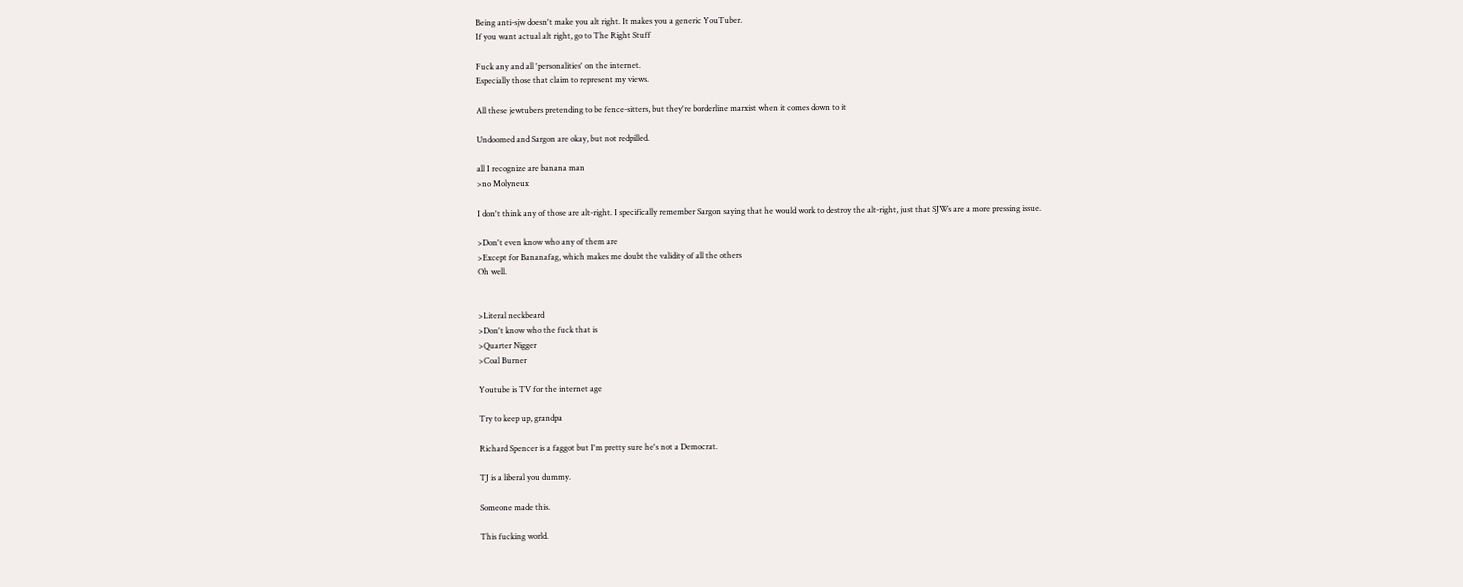Being anti-sjw doesn't make you alt right. It makes you a generic YouTuber.
If you want actual alt right, go to The Right Stuff

Fuck any and all 'personalities' on the internet.
Especially those that claim to represent my views.

All these jewtubers pretending to be fence-sitters, but they're borderline marxist when it comes down to it

Undoomed and Sargon are okay, but not redpilled.

all I recognize are banana man
>no Molyneux

I don't think any of those are alt-right. I specifically remember Sargon saying that he would work to destroy the alt-right, just that SJWs are a more pressing issue.

>Don't even know who any of them are
>Except for Bananafag, which makes me doubt the validity of all the others
Oh well.


>Literal neckbeard
>Don't know who the fuck that is
>Quarter Nigger
>Coal Burner

Youtube is TV for the internet age

Try to keep up, grandpa

Richard Spencer is a faggot but I'm pretty sure he's not a Democrat.

TJ is a liberal you dummy.

Someone made this.

This fucking world.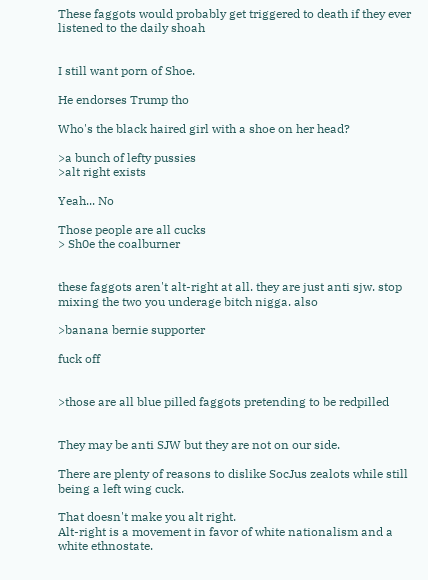These faggots would probably get triggered to death if they ever listened to the daily shoah


I still want porn of Shoe.

He endorses Trump tho

Who's the black haired girl with a shoe on her head?

>a bunch of lefty pussies
>alt right exists

Yeah... No

Those people are all cucks
> Sh0e the coalburner


these faggots aren't alt-right at all. they are just anti sjw. stop mixing the two you underage bitch nigga. also

>banana bernie supporter

fuck off


>those are all blue pilled faggots pretending to be redpilled


They may be anti SJW but they are not on our side.

There are plenty of reasons to dislike SocJus zealots while still being a left wing cuck.

That doesn't make you alt right.
Alt-right is a movement in favor of white nationalism and a white ethnostate.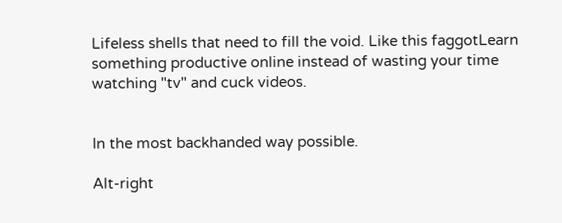Lifeless shells that need to fill the void. Like this faggotLearn something productive online instead of wasting your time watching "tv" and cuck videos.


In the most backhanded way possible.

Alt-right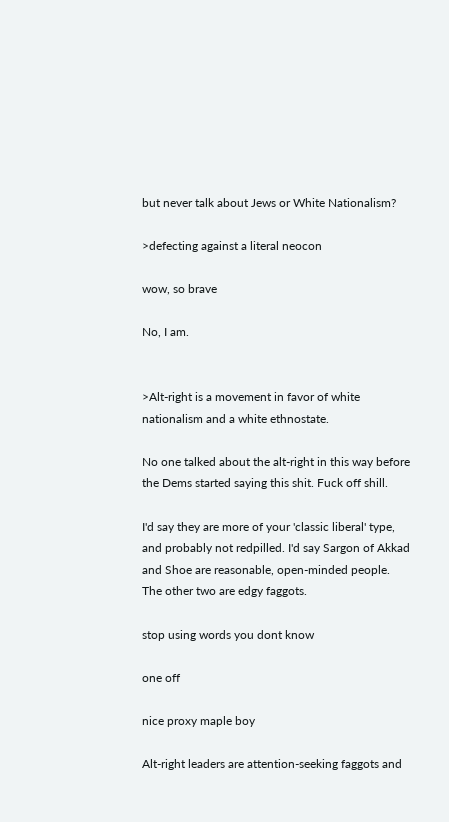but never talk about Jews or White Nationalism?

>defecting against a literal neocon

wow, so brave

No, I am.


>Alt-right is a movement in favor of white nationalism and a white ethnostate.

No one talked about the alt-right in this way before the Dems started saying this shit. Fuck off shill.

I'd say they are more of your 'classic liberal' type, and probably not redpilled. I'd say Sargon of Akkad and Shoe are reasonable, open-minded people. The other two are edgy faggots.

stop using words you dont know

one off

nice proxy maple boy

Alt-right leaders are attention-seeking faggots and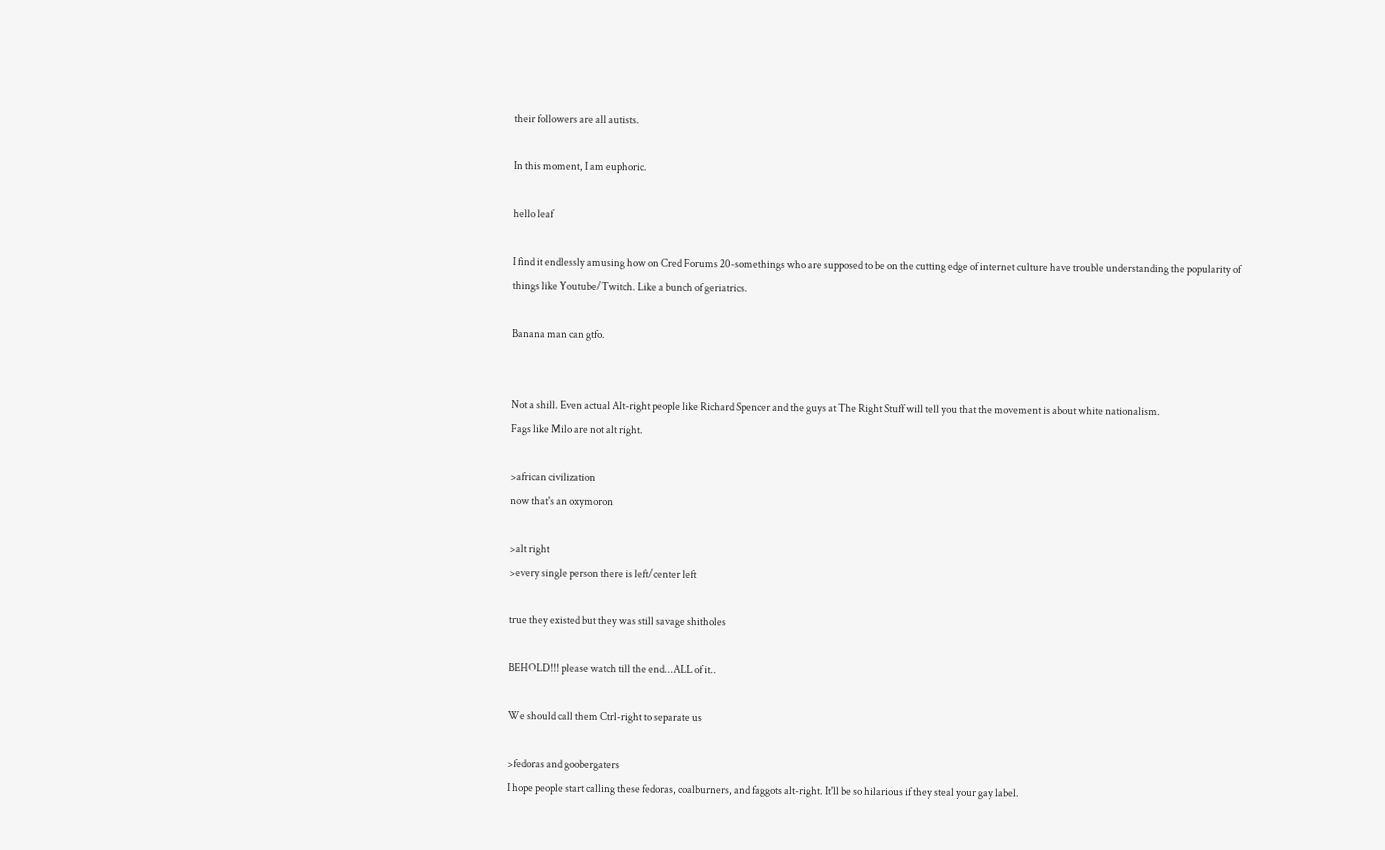their followers are all autists.

In this moment, I am euphoric.

hello leaf

I find it endlessly amusing how on Cred Forums 20-somethings who are supposed to be on the cutting edge of internet culture have trouble understanding the popularity of things like Youtube/Twitch. Like a bunch of geriatrics.

Banana man can gtfo.


Not a shill. Even actual Alt-right people like Richard Spencer and the guys at The Right Stuff will tell you that the movement is about white nationalism.
Fags like Milo are not alt right.

>african civilization
now that's an oxymoron

>alt right
>every single person there is left/center left

true they existed but they was still savage shitholes

BEHOLD!!! please watch till the end...ALL of it..

We should call them Ctrl-right to separate us

>fedoras and goobergaters
I hope people start calling these fedoras, coalburners, and faggots alt-right. It'll be so hilarious if they steal your gay label.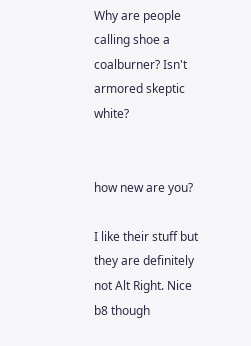Why are people calling shoe a coalburner? Isn't armored skeptic white?


how new are you?

I like their stuff but they are definitely not Alt Right. Nice b8 though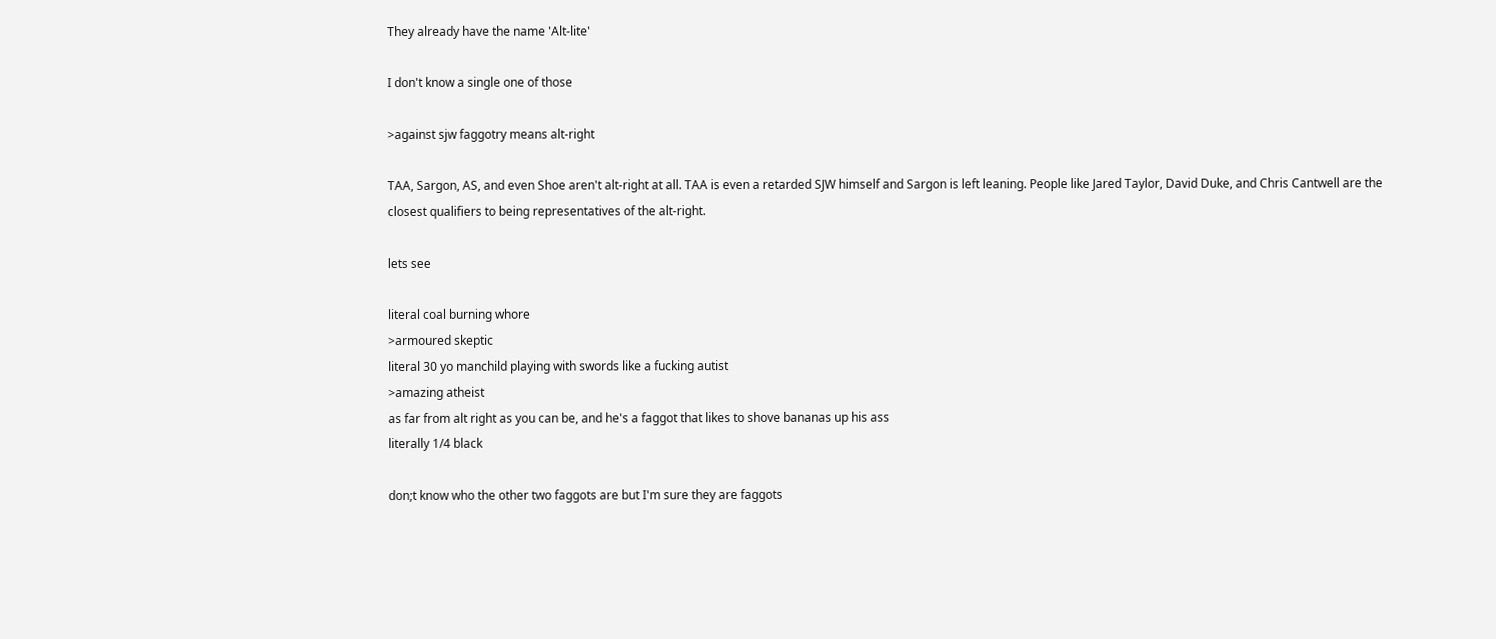They already have the name 'Alt-lite'

I don't know a single one of those

>against sjw faggotry means alt-right

TAA, Sargon, AS, and even Shoe aren't alt-right at all. TAA is even a retarded SJW himself and Sargon is left leaning. People like Jared Taylor, David Duke, and Chris Cantwell are the closest qualifiers to being representatives of the alt-right.

lets see

literal coal burning whore
>armoured skeptic
literal 30 yo manchild playing with swords like a fucking autist
>amazing atheist
as far from alt right as you can be, and he's a faggot that likes to shove bananas up his ass
literally 1/4 black

don;t know who the other two faggots are but I'm sure they are faggots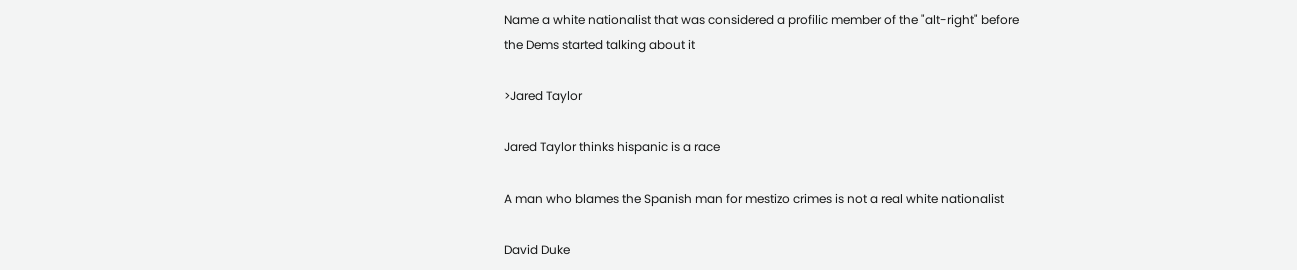Name a white nationalist that was considered a profilic member of the "alt-right" before the Dems started talking about it

>Jared Taylor

Jared Taylor thinks hispanic is a race

A man who blames the Spanish man for mestizo crimes is not a real white nationalist

David Duke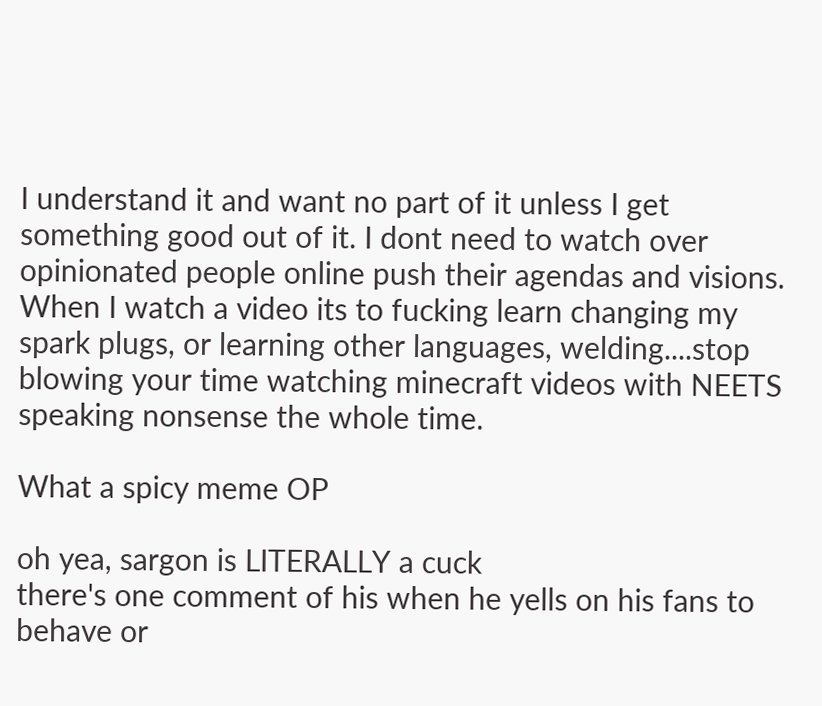I understand it and want no part of it unless I get something good out of it. I dont need to watch over opinionated people online push their agendas and visions. When I watch a video its to fucking learn changing my spark plugs, or learning other languages, welding....stop blowing your time watching minecraft videos with NEETS speaking nonsense the whole time.

What a spicy meme OP

oh yea, sargon is LITERALLY a cuck
there's one comment of his when he yells on his fans to behave or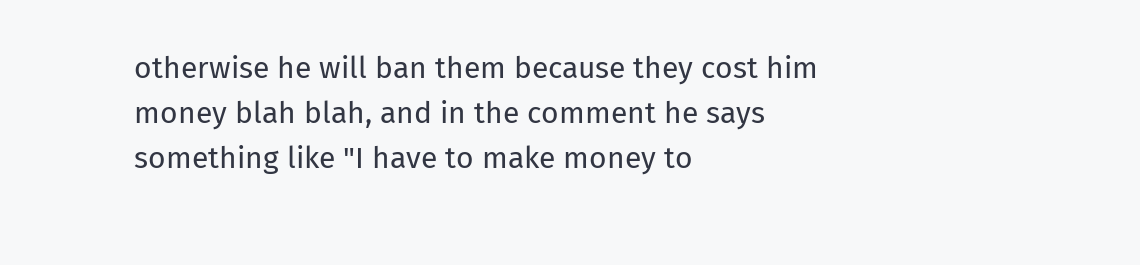otherwise he will ban them because they cost him money blah blah, and in the comment he says something like "I have to make money to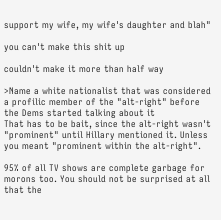support my wife, my wife's daughter and blah"

you can't make this shit up

couldn't make it more than half way

>Name a white nationalist that was considered a profilic member of the "alt-right" before the Dems started talking about it
That has to be bait, since the alt-right wasn't "prominent" until Hillary mentioned it. Unless you meant "prominent within the alt-right".

95% of all TV shows are complete garbage for morons too. You should not be surprised at all that the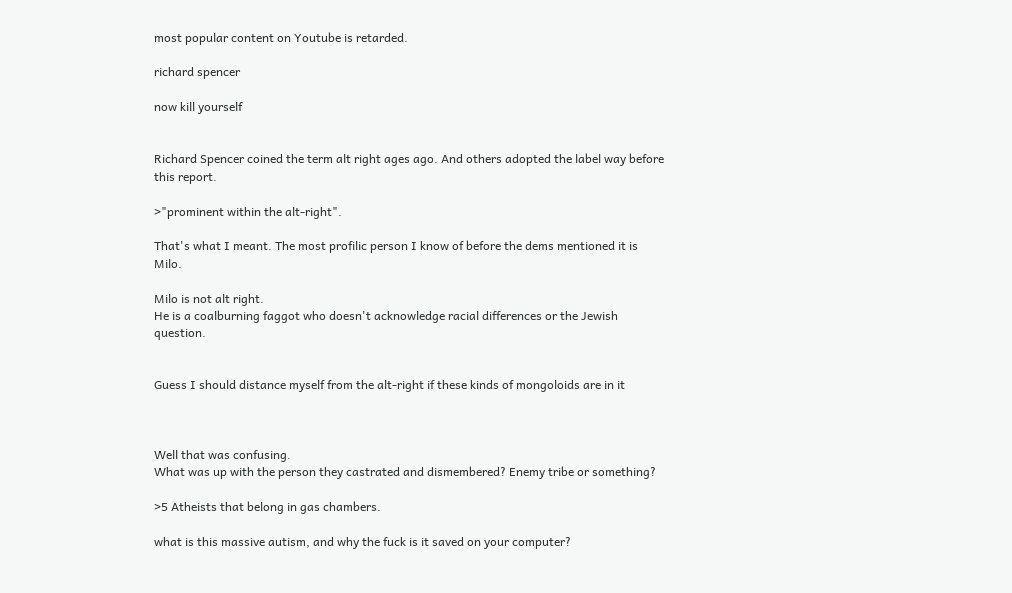most popular content on Youtube is retarded.

richard spencer

now kill yourself


Richard Spencer coined the term alt right ages ago. And others adopted the label way before this report.

>"prominent within the alt-right".

That's what I meant. The most profilic person I know of before the dems mentioned it is Milo.

Milo is not alt right.
He is a coalburning faggot who doesn't acknowledge racial differences or the Jewish question.


Guess I should distance myself from the alt-right if these kinds of mongoloids are in it



Well that was confusing.
What was up with the person they castrated and dismembered? Enemy tribe or something?

>5 Atheists that belong in gas chambers.

what is this massive autism, and why the fuck is it saved on your computer?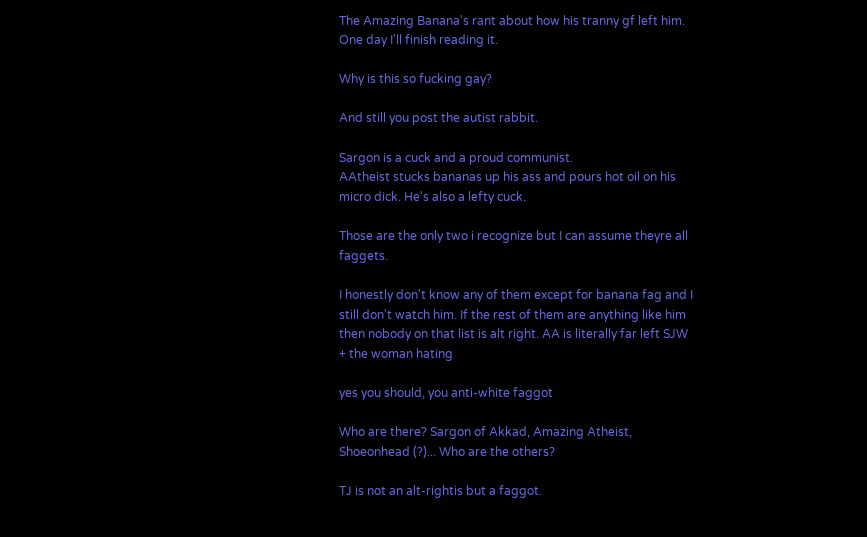The Amazing Banana's rant about how his tranny gf left him. One day I'll finish reading it.

Why is this so fucking gay?

And still you post the autist rabbit.

Sargon is a cuck and a proud communist.
AAtheist stucks bananas up his ass and pours hot oil on his micro dick. He's also a lefty cuck.

Those are the only two i recognize but I can assume theyre all faggets.

I honestly don't know any of them except for banana fag and I still don't watch him. If the rest of them are anything like him then nobody on that list is alt right. AA is literally far left SJW + the woman hating

yes you should, you anti-white faggot

Who are there? Sargon of Akkad, Amazing Atheist, Shoeonhead (?)... Who are the others?

TJ is not an alt-rightis but a faggot.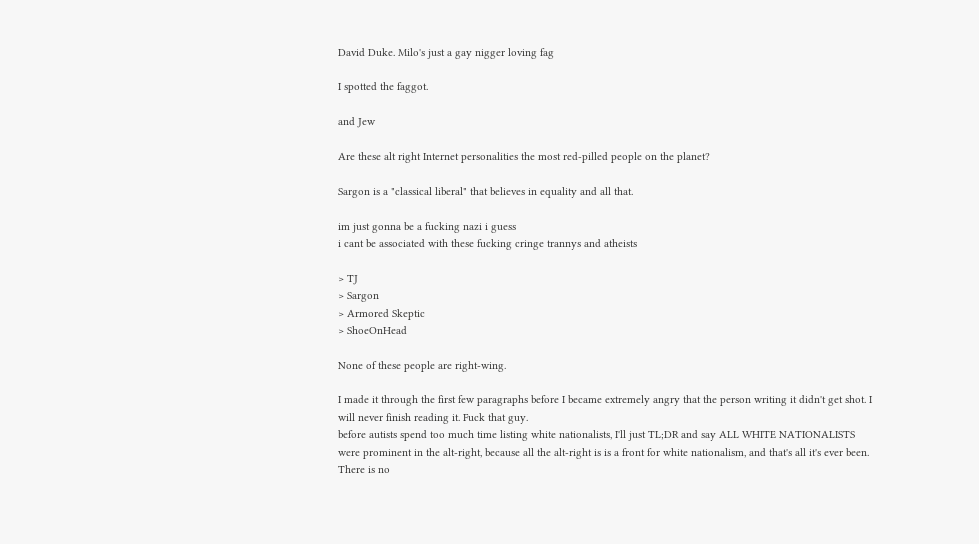David Duke. Milo's just a gay nigger loving fag

I spotted the faggot.

and Jew

Are these alt right Internet personalities the most red-pilled people on the planet?

Sargon is a "classical liberal" that believes in equality and all that.

im just gonna be a fucking nazi i guess
i cant be associated with these fucking cringe trannys and atheists

> TJ
> Sargon
> Armored Skeptic
> ShoeOnHead

None of these people are right-wing.

I made it through the first few paragraphs before I became extremely angry that the person writing it didn't get shot. I will never finish reading it. Fuck that guy.
before autists spend too much time listing white nationalists, I'll just TL;DR and say ALL WHITE NATIONALISTS were prominent in the alt-right, because all the alt-right is is a front for white nationalism, and that's all it's ever been. There is no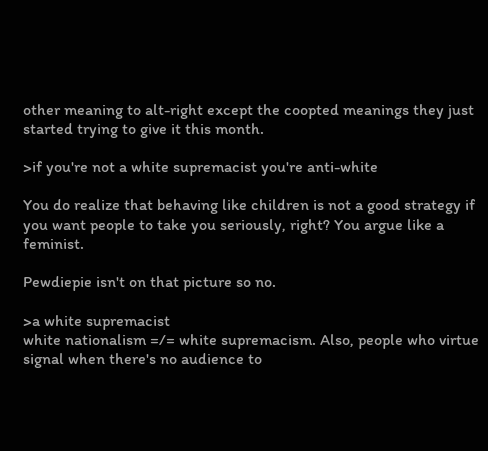other meaning to alt-right except the coopted meanings they just started trying to give it this month.

>if you're not a white supremacist you're anti-white

You do realize that behaving like children is not a good strategy if you want people to take you seriously, right? You argue like a feminist.

Pewdiepie isn't on that picture so no.

>a white supremacist
white nationalism =/= white supremacism. Also, people who virtue signal when there's no audience to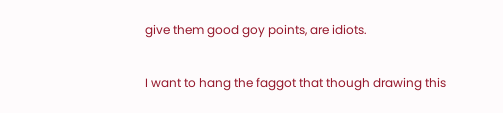give them good goy points, are idiots.

I want to hang the faggot that though drawing this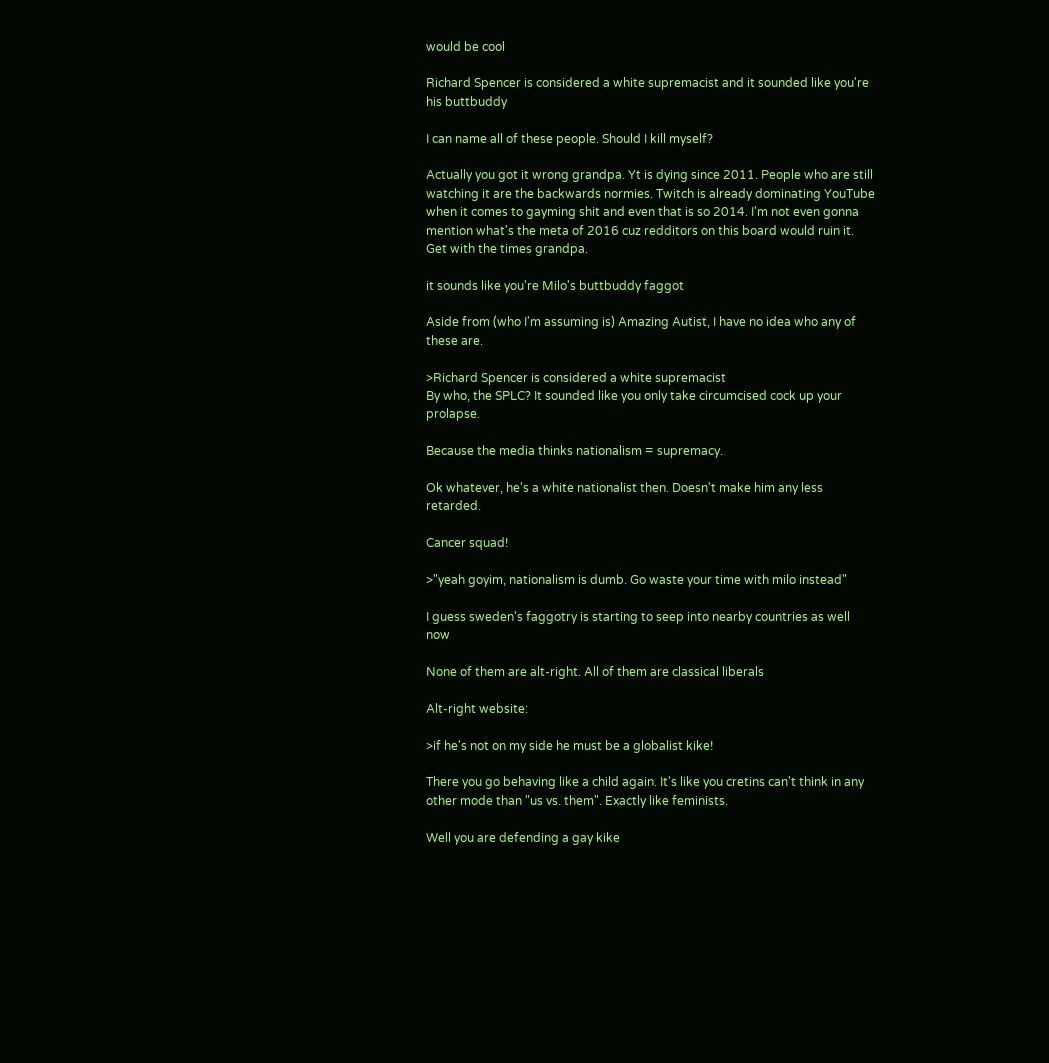would be cool

Richard Spencer is considered a white supremacist and it sounded like you're his buttbuddy

I can name all of these people. Should I kill myself?

Actually you got it wrong grandpa. Yt is dying since 2011. People who are still watching it are the backwards normies. Twitch is already dominating YouTube when it comes to gayming shit and even that is so 2014. I'm not even gonna mention what's the meta of 2016 cuz redditors on this board would ruin it. Get with the times grandpa.

it sounds like you're Milo's buttbuddy faggot

Aside from (who I'm assuming is) Amazing Autist, I have no idea who any of these are.

>Richard Spencer is considered a white supremacist
By who, the SPLC? It sounded like you only take circumcised cock up your prolapse.

Because the media thinks nationalism = supremacy.

Ok whatever, he's a white nationalist then. Doesn't make him any less retarded.

Cancer squad!

>"yeah goyim, nationalism is dumb. Go waste your time with milo instead"

I guess sweden's faggotry is starting to seep into nearby countries as well now

None of them are alt-right. All of them are classical liberals

Alt-right website:

>if he's not on my side he must be a globalist kike!

There you go behaving like a child again. It's like you cretins can't think in any other mode than "us vs. them". Exactly like feminists.

Well you are defending a gay kike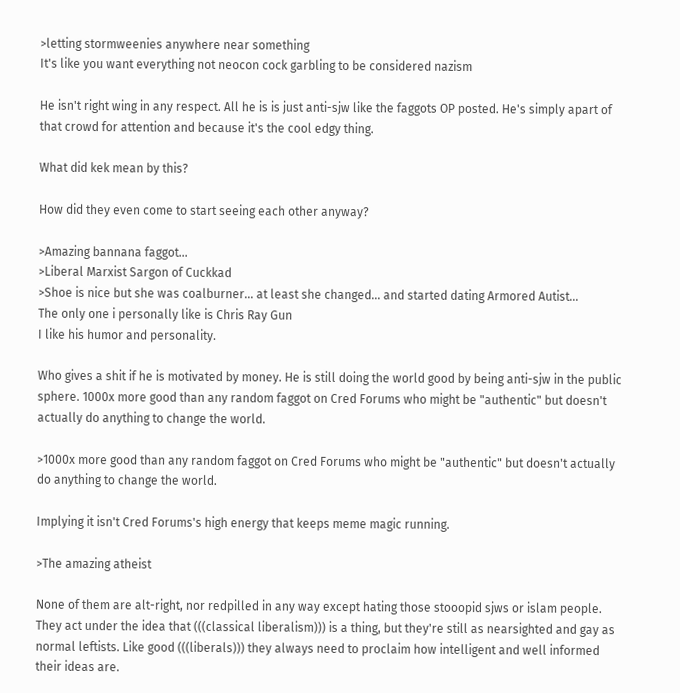>letting stormweenies anywhere near something
It's like you want everything not neocon cock garbling to be considered nazism

He isn't right wing in any respect. All he is is just anti-sjw like the faggots OP posted. He's simply apart of that crowd for attention and because it's the cool edgy thing.

What did kek mean by this?

How did they even come to start seeing each other anyway?

>Amazing bannana faggot...
>Liberal Marxist Sargon of Cuckkad
>Shoe is nice but she was coalburner... at least she changed... and started dating Armored Autist...
The only one i personally like is Chris Ray Gun
I like his humor and personality.

Who gives a shit if he is motivated by money. He is still doing the world good by being anti-sjw in the public sphere. 1000x more good than any random faggot on Cred Forums who might be "authentic" but doesn't actually do anything to change the world.

>1000x more good than any random faggot on Cred Forums who might be "authentic" but doesn't actually do anything to change the world.

Implying it isn't Cred Forums's high energy that keeps meme magic running.

>The amazing atheist

None of them are alt-right, nor redpilled in any way except hating those stooopid sjws or islam people. They act under the idea that (((classical liberalism))) is a thing, but they're still as nearsighted and gay as normal leftists. Like good (((liberals))) they always need to proclaim how intelligent and well informed their ideas are.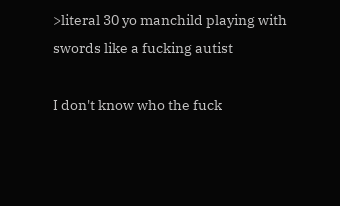>literal 30 yo manchild playing with swords like a fucking autist

I don't know who the fuck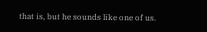that is, but he sounds like one of us.